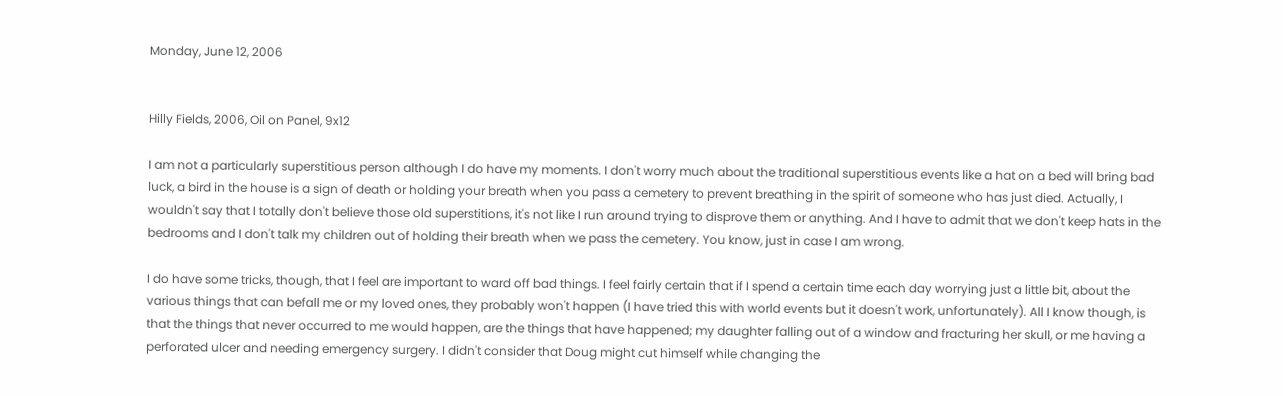Monday, June 12, 2006


Hilly Fields, 2006, Oil on Panel, 9x12

I am not a particularly superstitious person although I do have my moments. I don't worry much about the traditional superstitious events like a hat on a bed will bring bad luck, a bird in the house is a sign of death or holding your breath when you pass a cemetery to prevent breathing in the spirit of someone who has just died. Actually, I wouldn't say that I totally don't believe those old superstitions, it's not like I run around trying to disprove them or anything. And I have to admit that we don't keep hats in the bedrooms and I don't talk my children out of holding their breath when we pass the cemetery. You know, just in case I am wrong.

I do have some tricks, though, that I feel are important to ward off bad things. I feel fairly certain that if I spend a certain time each day worrying just a little bit, about the various things that can befall me or my loved ones, they probably won't happen (I have tried this with world events but it doesn't work, unfortunately). All I know though, is that the things that never occurred to me would happen, are the things that have happened; my daughter falling out of a window and fracturing her skull, or me having a perforated ulcer and needing emergency surgery. I didn't consider that Doug might cut himself while changing the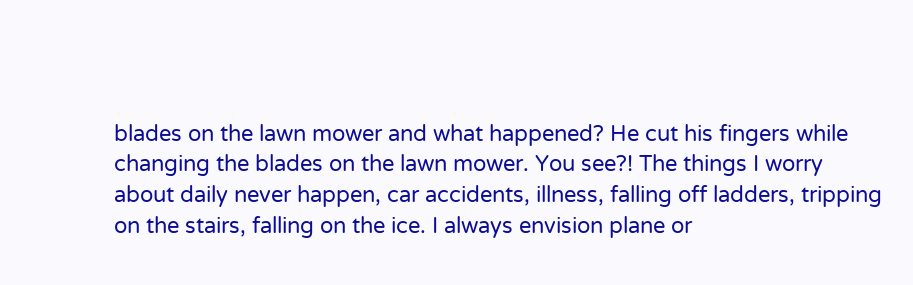blades on the lawn mower and what happened? He cut his fingers while changing the blades on the lawn mower. You see?! The things I worry about daily never happen, car accidents, illness, falling off ladders, tripping on the stairs, falling on the ice. I always envision plane or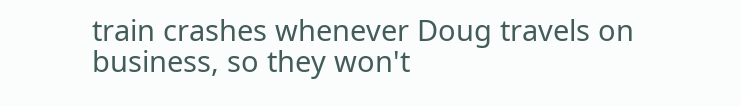train crashes whenever Doug travels on business, so they won't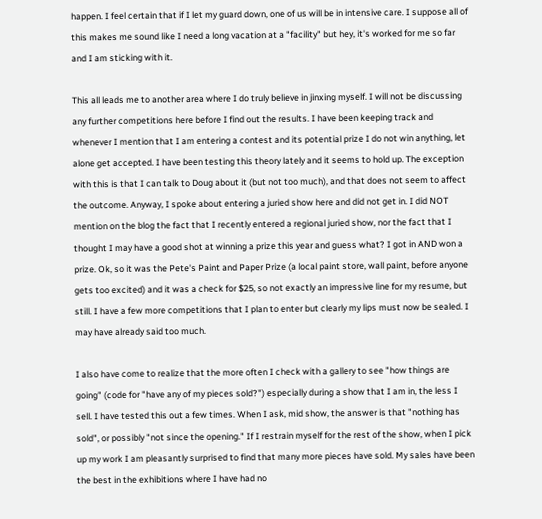happen. I feel certain that if I let my guard down, one of us will be in intensive care. I suppose all of this makes me sound like I need a long vacation at a "facility" but hey, it's worked for me so far and I am sticking with it.

This all leads me to another area where I do truly believe in jinxing myself. I will not be discussing any further competitions here before I find out the results. I have been keeping track and whenever I mention that I am entering a contest and its potential prize I do not win anything, let alone get accepted. I have been testing this theory lately and it seems to hold up. The exception with this is that I can talk to Doug about it (but not too much), and that does not seem to affect the outcome. Anyway, I spoke about entering a juried show here and did not get in. I did NOT mention on the blog the fact that I recently entered a regional juried show, nor the fact that I thought I may have a good shot at winning a prize this year and guess what? I got in AND won a prize. Ok, so it was the Pete's Paint and Paper Prize (a local paint store, wall paint, before anyone gets too excited) and it was a check for $25, so not exactly an impressive line for my resume, but still. I have a few more competitions that I plan to enter but clearly my lips must now be sealed. I may have already said too much.

I also have come to realize that the more often I check with a gallery to see "how things are going" (code for "have any of my pieces sold?") especially during a show that I am in, the less I sell. I have tested this out a few times. When I ask, mid show, the answer is that "nothing has sold", or possibly "not since the opening." If I restrain myself for the rest of the show, when I pick up my work I am pleasantly surprised to find that many more pieces have sold. My sales have been the best in the exhibitions where I have had no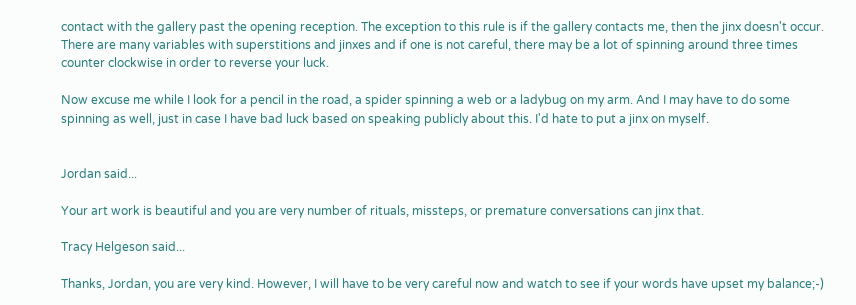contact with the gallery past the opening reception. The exception to this rule is if the gallery contacts me, then the jinx doesn't occur. There are many variables with superstitions and jinxes and if one is not careful, there may be a lot of spinning around three times counter clockwise in order to reverse your luck.

Now excuse me while I look for a pencil in the road, a spider spinning a web or a ladybug on my arm. And I may have to do some spinning as well, just in case I have bad luck based on speaking publicly about this. I'd hate to put a jinx on myself.


Jordan said...

Your art work is beautiful and you are very number of rituals, missteps, or premature conversations can jinx that.

Tracy Helgeson said...

Thanks, Jordan, you are very kind. However, I will have to be very careful now and watch to see if your words have upset my balance;-)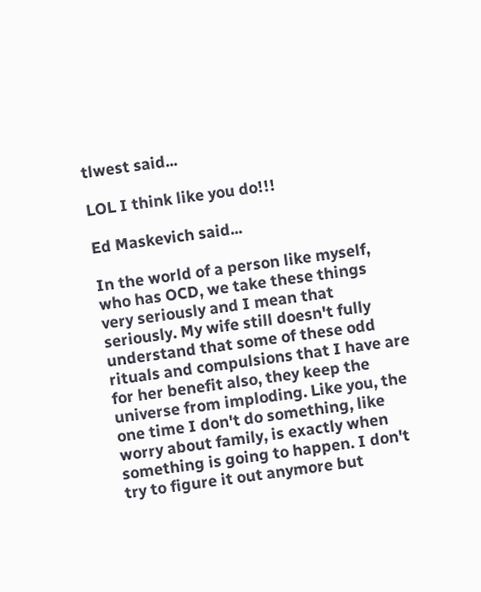tlwest said...

LOL I think like you do!!!

Ed Maskevich said...

In the world of a person like myself, who has OCD, we take these things very seriously and I mean that seriously. My wife still doesn't fully understand that some of these odd rituals and compulsions that I have are for her benefit also, they keep the universe from imploding. Like you, the one time I don't do something, like worry about family, is exactly when something is going to happen. I don't try to figure it out anymore but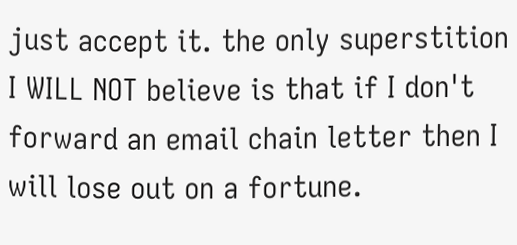just accept it. the only superstition I WILL NOT believe is that if I don't forward an email chain letter then I will lose out on a fortune.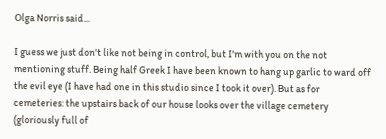Olga Norris said...

I guess we just don't like not being in control, but I'm with you on the not mentioning stuff. Being half Greek I have been known to hang up garlic to ward off the evil eye (I have had one in this studio since I took it over). But as for cemeteries: the upstairs back of our house looks over the village cemetery (gloriously full of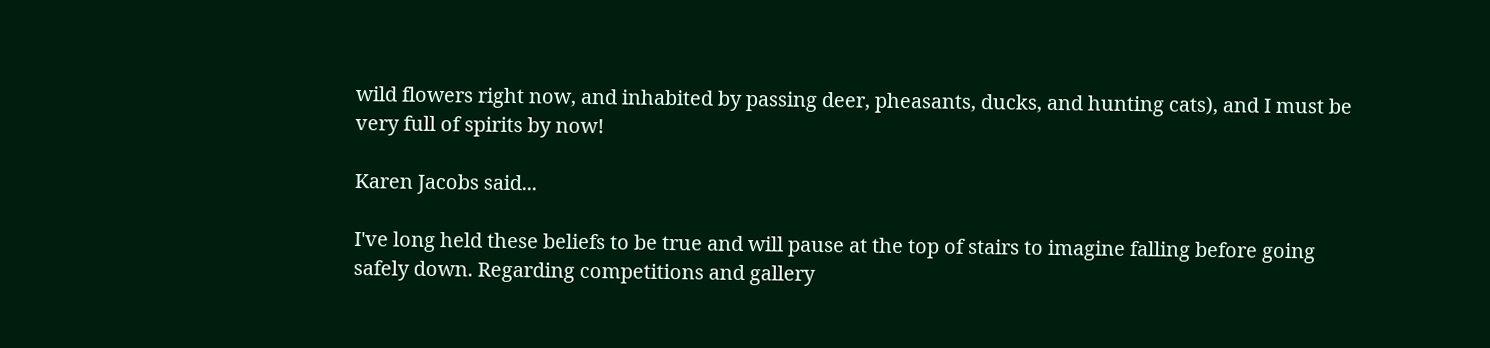wild flowers right now, and inhabited by passing deer, pheasants, ducks, and hunting cats), and I must be very full of spirits by now!

Karen Jacobs said...

I've long held these beliefs to be true and will pause at the top of stairs to imagine falling before going safely down. Regarding competitions and gallery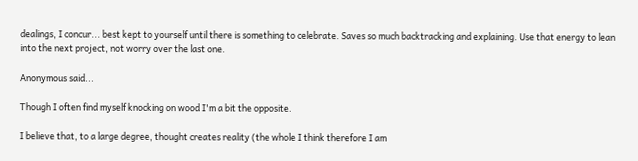dealings, I concur... best kept to yourself until there is something to celebrate. Saves so much backtracking and explaining. Use that energy to lean into the next project, not worry over the last one.

Anonymous said...

Though I often find myself knocking on wood I'm a bit the opposite.

I believe that, to a large degree, thought creates reality (the whole I think therefore I am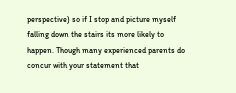perspective) so if I stop and picture myself falling down the stairs its more likely to happen. Though many experienced parents do concur with your statement that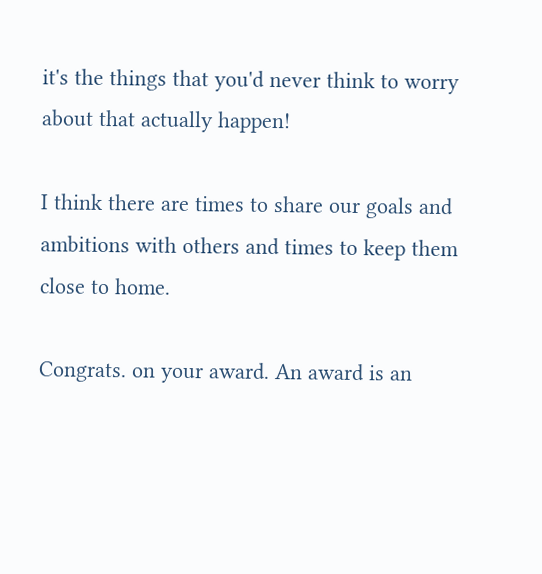it's the things that you'd never think to worry about that actually happen!

I think there are times to share our goals and ambitions with others and times to keep them close to home.

Congrats. on your award. An award is an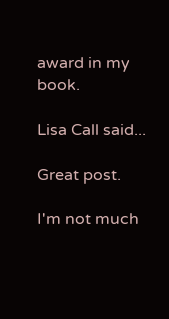award in my book.

Lisa Call said...

Great post.

I'm not much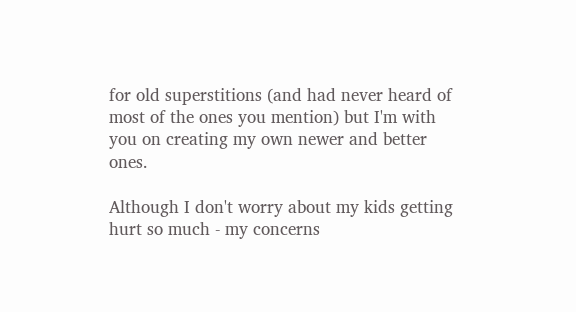for old superstitions (and had never heard of most of the ones you mention) but I'm with you on creating my own newer and better ones.

Although I don't worry about my kids getting hurt so much - my concerns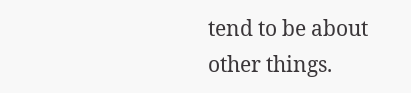tend to be about other things.